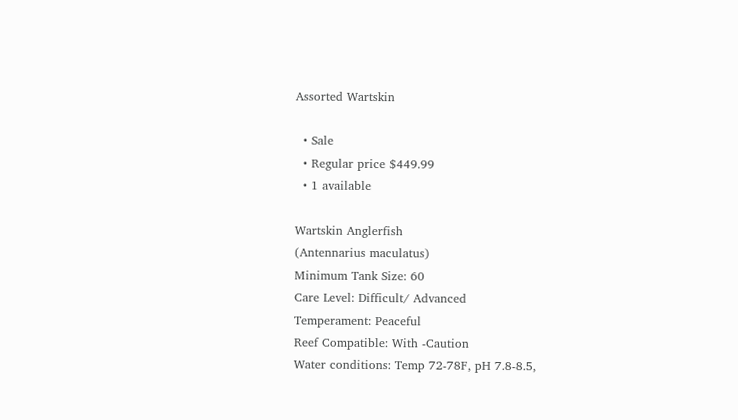Assorted Wartskin

  • Sale
  • Regular price $449.99
  • 1 available

Wartskin Anglerfish
(Antennarius maculatus)
Minimum Tank Size: 60
Care Level: Difficult/ Advanced
Temperament: Peaceful
Reef Compatible: With -Caution
Water conditions: Temp 72-78F, pH 7.8-8.5,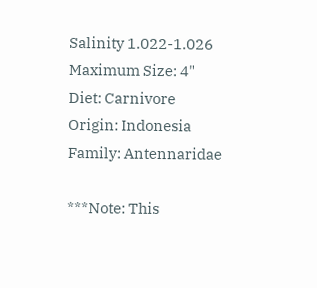Salinity 1.022-1.026
Maximum Size: 4"
Diet: Carnivore
Origin: Indonesia
Family: Antennaridae

***Note: This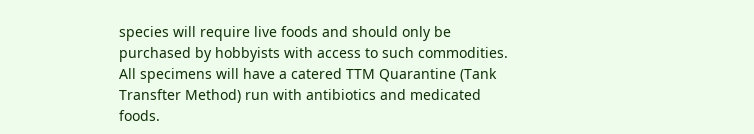species will require live foods and should only be purchased by hobbyists with access to such commodities. All specimens will have a catered TTM Quarantine (Tank Transfter Method) run with antibiotics and medicated foods.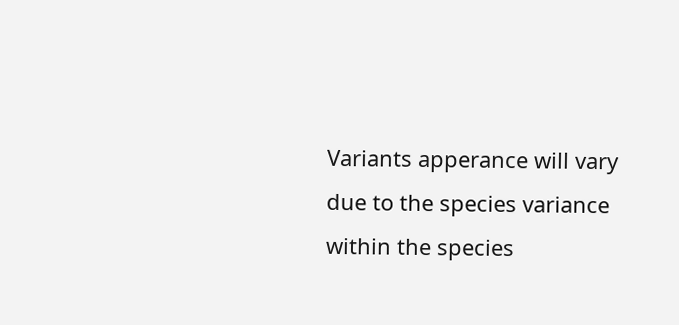Variants apperance will vary due to the species variance within the species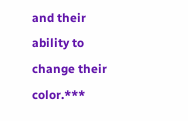and their ability to change their color.***